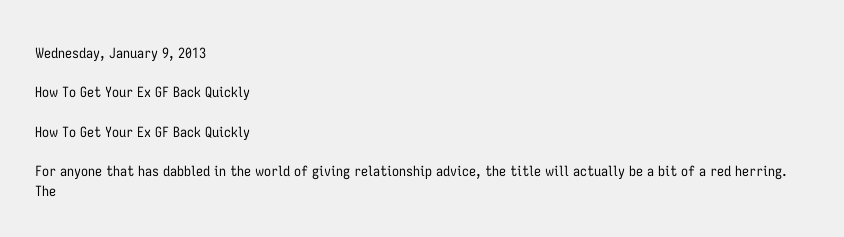Wednesday, January 9, 2013

How To Get Your Ex GF Back Quickly

How To Get Your Ex GF Back Quickly

For anyone that has dabbled in the world of giving relationship advice, the title will actually be a bit of a red herring.  The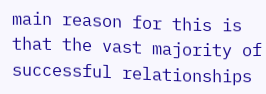main reason for this is that the vast majority of successful relationships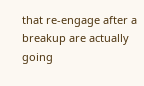that re-engage after a breakup are actually going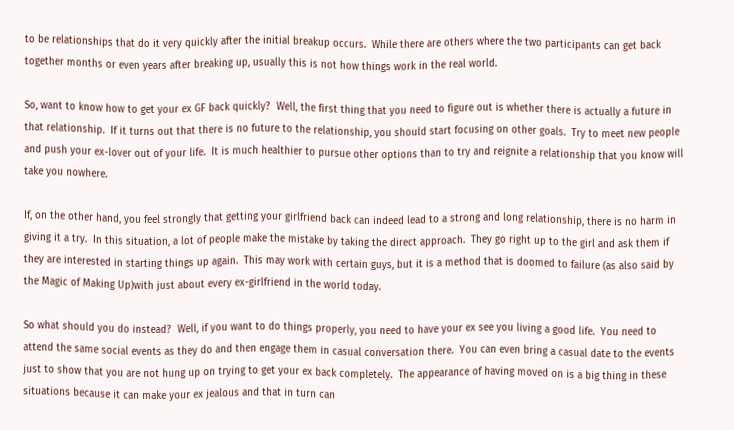to be relationships that do it very quickly after the initial breakup occurs.  While there are others where the two participants can get back together months or even years after breaking up, usually this is not how things work in the real world.

So, want to know how to get your ex GF back quickly?  Well, the first thing that you need to figure out is whether there is actually a future in that relationship.  If it turns out that there is no future to the relationship, you should start focusing on other goals.  Try to meet new people and push your ex-lover out of your life.  It is much healthier to pursue other options than to try and reignite a relationship that you know will take you nowhere.

If, on the other hand, you feel strongly that getting your girlfriend back can indeed lead to a strong and long relationship, there is no harm in giving it a try.  In this situation, a lot of people make the mistake by taking the direct approach.  They go right up to the girl and ask them if they are interested in starting things up again.  This may work with certain guys, but it is a method that is doomed to failure (as also said by the Magic of Making Up)with just about every ex-girlfriend in the world today.

So what should you do instead?  Well, if you want to do things properly, you need to have your ex see you living a good life.  You need to attend the same social events as they do and then engage them in casual conversation there.  You can even bring a casual date to the events just to show that you are not hung up on trying to get your ex back completely.  The appearance of having moved on is a big thing in these situations because it can make your ex jealous and that in turn can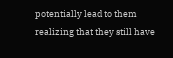potentially lead to them realizing that they still have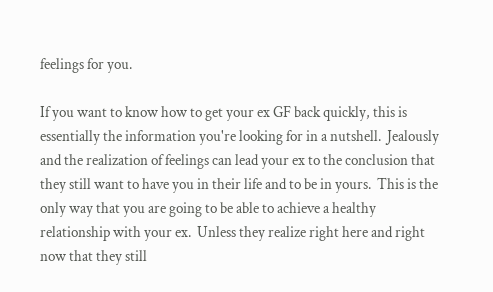feelings for you.

If you want to know how to get your ex GF back quickly, this is essentially the information you're looking for in a nutshell.  Jealously and the realization of feelings can lead your ex to the conclusion that they still want to have you in their life and to be in yours.  This is the only way that you are going to be able to achieve a healthy relationship with your ex.  Unless they realize right here and right now that they still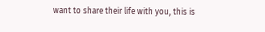want to share their life with you, this is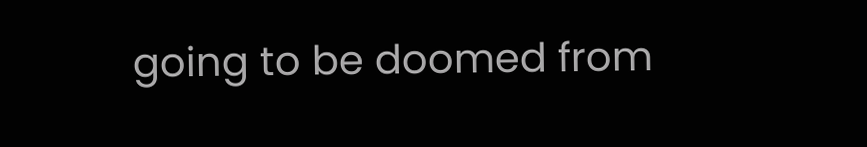going to be doomed from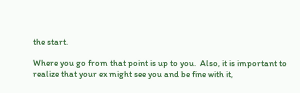the start.

Where you go from that point is up to you.  Also, it is important to realize that your ex might see you and be fine with it,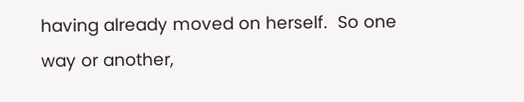having already moved on herself.  So one way or another,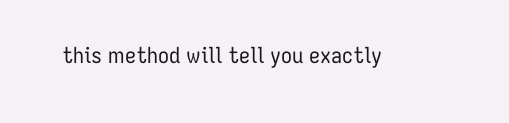this method will tell you exactly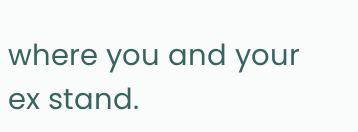where you and your ex stand.